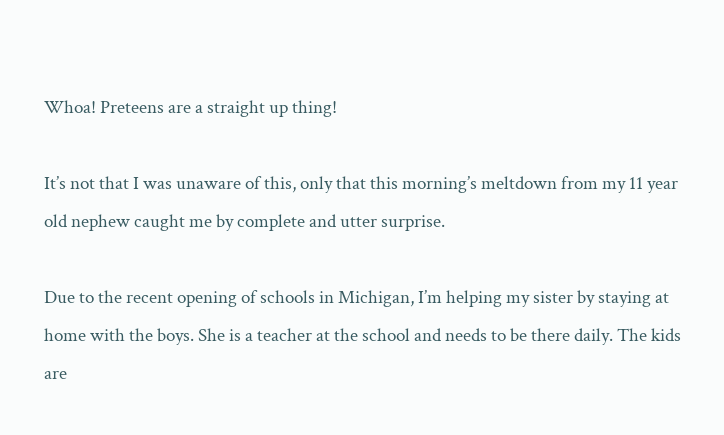Whoa! Preteens are a straight up thing!

It’s not that I was unaware of this, only that this morning’s meltdown from my 11 year old nephew caught me by complete and utter surprise.

Due to the recent opening of schools in Michigan, I’m helping my sister by staying at home with the boys. She is a teacher at the school and needs to be there daily. The kids are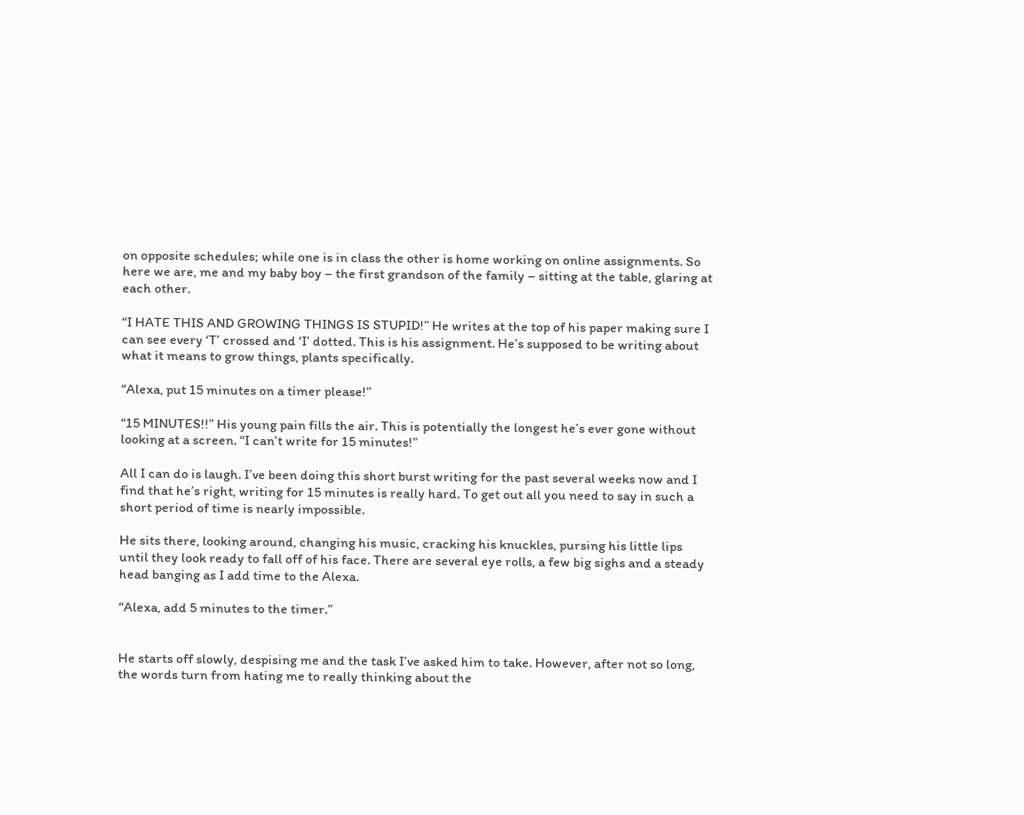on opposite schedules; while one is in class the other is home working on online assignments. So here we are, me and my baby boy – the first grandson of the family – sitting at the table, glaring at each other.

“I HATE THIS AND GROWING THINGS IS STUPID!” He writes at the top of his paper making sure I can see every ‘T’ crossed and ‘I’ dotted. This is his assignment. He’s supposed to be writing about what it means to grow things, plants specifically.

“Alexa, put 15 minutes on a timer please!”

“15 MINUTES!!” His young pain fills the air. This is potentially the longest he’s ever gone without looking at a screen. “I can’t write for 15 minutes!”

All I can do is laugh. I’ve been doing this short burst writing for the past several weeks now and I find that he’s right, writing for 15 minutes is really hard. To get out all you need to say in such a short period of time is nearly impossible.

He sits there, looking around, changing his music, cracking his knuckles, pursing his little lips until they look ready to fall off of his face. There are several eye rolls, a few big sighs and a steady head banging as I add time to the Alexa.

“Alexa, add 5 minutes to the timer.”


He starts off slowly, despising me and the task I’ve asked him to take. However, after not so long, the words turn from hating me to really thinking about the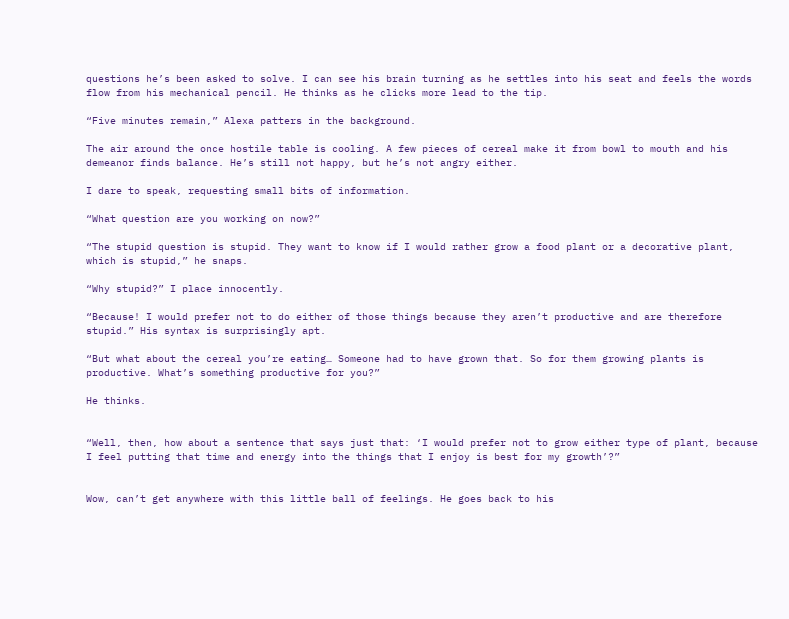questions he’s been asked to solve. I can see his brain turning as he settles into his seat and feels the words flow from his mechanical pencil. He thinks as he clicks more lead to the tip.

“Five minutes remain,” Alexa patters in the background.

The air around the once hostile table is cooling. A few pieces of cereal make it from bowl to mouth and his demeanor finds balance. He’s still not happy, but he’s not angry either.

I dare to speak, requesting small bits of information.

“What question are you working on now?”

“The stupid question is stupid. They want to know if I would rather grow a food plant or a decorative plant, which is stupid,” he snaps.

“Why stupid?” I place innocently.

“Because! I would prefer not to do either of those things because they aren’t productive and are therefore stupid.” His syntax is surprisingly apt.

“But what about the cereal you’re eating… Someone had to have grown that. So for them growing plants is productive. What’s something productive for you?”

He thinks.


“Well, then, how about a sentence that says just that: ‘I would prefer not to grow either type of plant, because I feel putting that time and energy into the things that I enjoy is best for my growth’?”


Wow, can’t get anywhere with this little ball of feelings. He goes back to his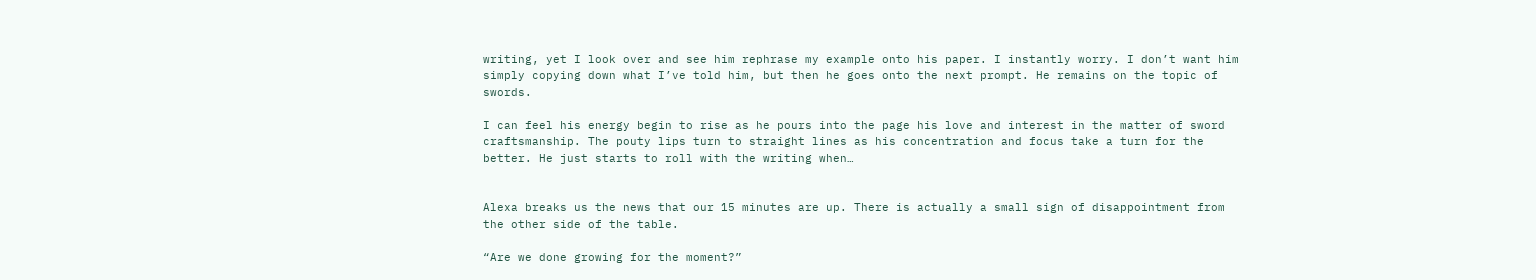writing, yet I look over and see him rephrase my example onto his paper. I instantly worry. I don’t want him simply copying down what I’ve told him, but then he goes onto the next prompt. He remains on the topic of swords.

I can feel his energy begin to rise as he pours into the page his love and interest in the matter of sword craftsmanship. The pouty lips turn to straight lines as his concentration and focus take a turn for the better. He just starts to roll with the writing when…


Alexa breaks us the news that our 15 minutes are up. There is actually a small sign of disappointment from the other side of the table.

“Are we done growing for the moment?”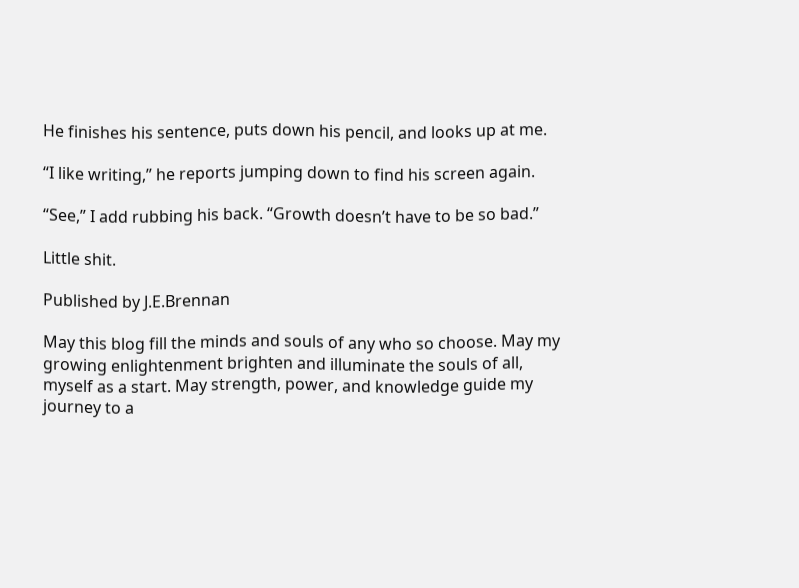He finishes his sentence, puts down his pencil, and looks up at me.

“I like writing,” he reports jumping down to find his screen again.

“See,” I add rubbing his back. “Growth doesn’t have to be so bad.”

Little shit.

Published by J.E.Brennan

May this blog fill the minds and souls of any who so choose. May my growing enlightenment brighten and illuminate the souls of all, myself as a start. May strength, power, and knowledge guide my journey to a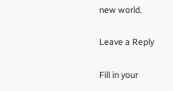new world.

Leave a Reply

Fill in your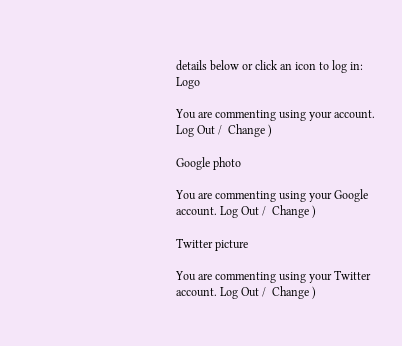details below or click an icon to log in: Logo

You are commenting using your account. Log Out /  Change )

Google photo

You are commenting using your Google account. Log Out /  Change )

Twitter picture

You are commenting using your Twitter account. Log Out /  Change )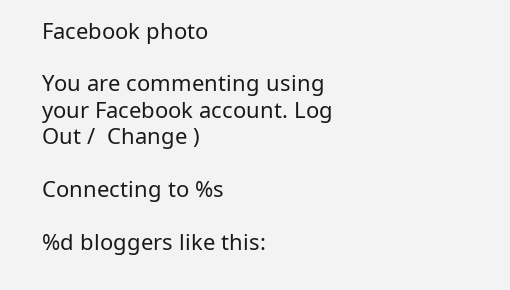Facebook photo

You are commenting using your Facebook account. Log Out /  Change )

Connecting to %s

%d bloggers like this: